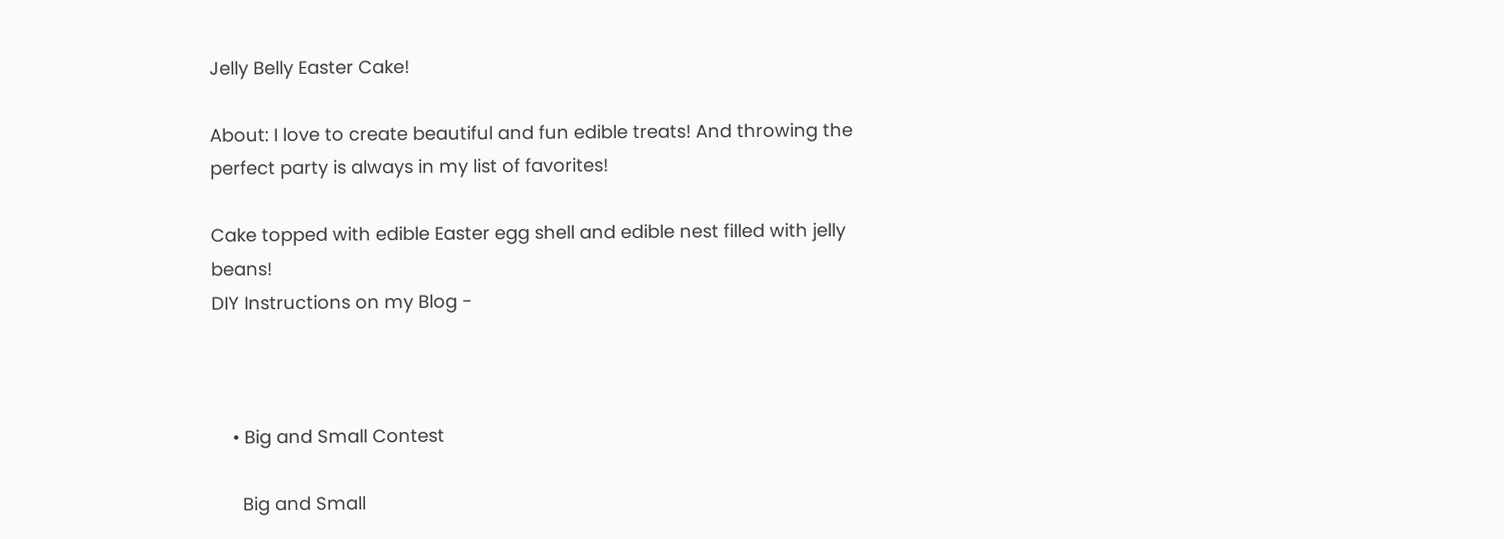Jelly Belly Easter Cake!

About: I love to create beautiful and fun edible treats! And throwing the perfect party is always in my list of favorites!

Cake topped with edible Easter egg shell and edible nest filled with jelly beans!
DIY Instructions on my Blog -



    • Big and Small Contest

      Big and Small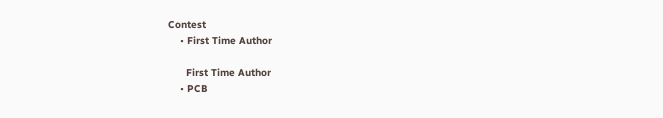Contest
    • First Time Author

      First Time Author
    • PCB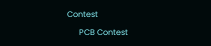Contest

      PCB Contest